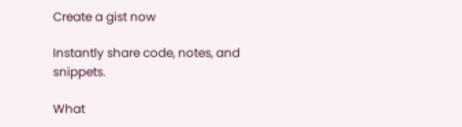Create a gist now

Instantly share code, notes, and snippets.

What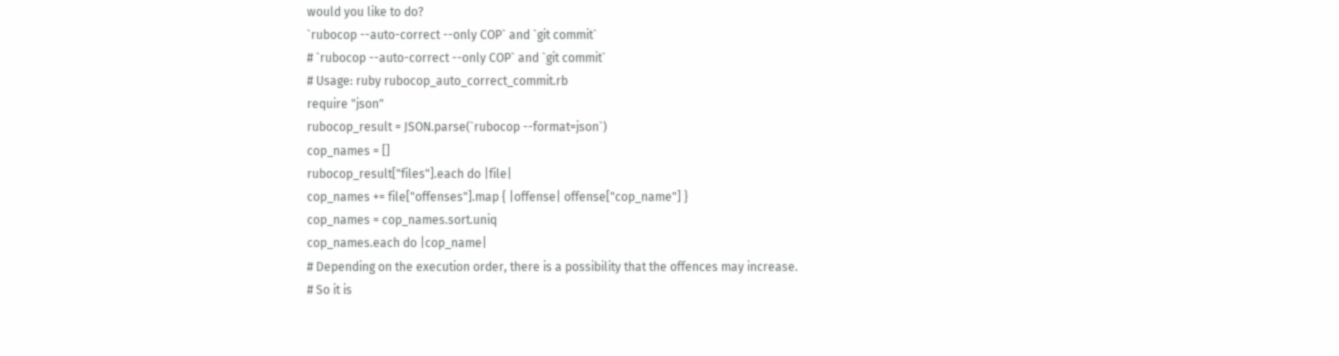would you like to do?
`rubocop --auto-correct --only COP` and `git commit`
# `rubocop --auto-correct --only COP` and `git commit`
# Usage: ruby rubocop_auto_correct_commit.rb
require "json"
rubocop_result = JSON.parse(`rubocop --format=json`)
cop_names = []
rubocop_result["files"].each do |file|
cop_names += file["offenses"].map { |offense| offense["cop_name"] }
cop_names = cop_names.sort.uniq
cop_names.each do |cop_name|
# Depending on the execution order, there is a possibility that the offences may increase.
# So it is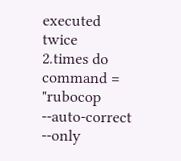executed twice
2.times do
command = "rubocop --auto-correct --only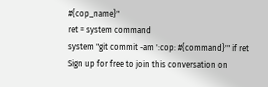#{cop_name}"
ret = system command
system "git commit -am ':cop: #{command}'" if ret
Sign up for free to join this conversation on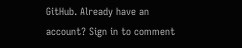GitHub. Already have an account? Sign in to comment